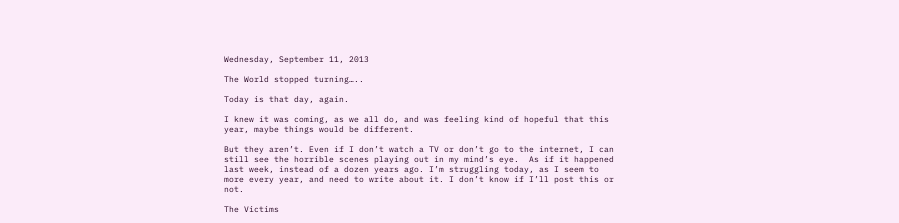Wednesday, September 11, 2013

The World stopped turning…..

Today is that day, again.

I knew it was coming, as we all do, and was feeling kind of hopeful that this year, maybe things would be different.

But they aren’t. Even if I don’t watch a TV or don’t go to the internet, I can still see the horrible scenes playing out in my mind’s eye.  As if it happened last week, instead of a dozen years ago. I’m struggling today, as I seem to more every year, and need to write about it. I don’t know if I’ll post this or not.

The Victims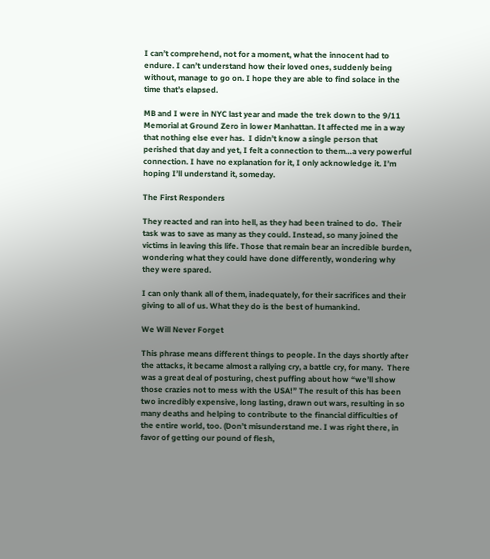I can’t comprehend, not for a moment, what the innocent had to endure. I can’t understand how their loved ones, suddenly being without, manage to go on. I hope they are able to find solace in the time that’s elapsed.

MB and I were in NYC last year and made the trek down to the 9/11 Memorial at Ground Zero in lower Manhattan. It affected me in a way that nothing else ever has.  I didn’t know a single person that perished that day and yet, I felt a connection to them…a very powerful connection. I have no explanation for it, I only acknowledge it. I’m hoping I’ll understand it, someday.

The First Responders

They reacted and ran into hell, as they had been trained to do.  Their task was to save as many as they could. Instead, so many joined the victims in leaving this life. Those that remain bear an incredible burden, wondering what they could have done differently, wondering why they were spared.

I can only thank all of them, inadequately, for their sacrifices and their giving to all of us. What they do is the best of humankind.

We Will Never Forget

This phrase means different things to people. In the days shortly after the attacks, it became almost a rallying cry, a battle cry, for many.  There was a great deal of posturing, chest puffing about how “we’ll show those crazies not to mess with the USA!” The result of this has been two incredibly expensive, long lasting, drawn out wars, resulting in so many deaths and helping to contribute to the financial difficulties of the entire world, too. (Don’t misunderstand me. I was right there, in favor of getting our pound of flesh,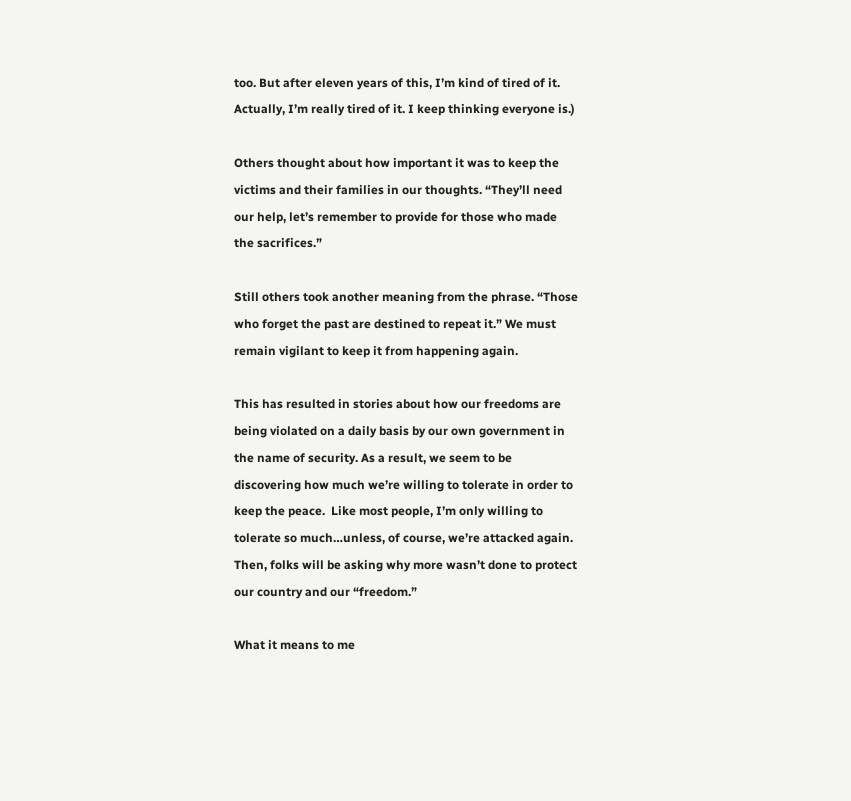too. But after eleven years of this, I’m kind of tired of it. Actually, I’m really tired of it. I keep thinking everyone is.)

Others thought about how important it was to keep the victims and their families in our thoughts. “They’ll need our help, let’s remember to provide for those who made the sacrifices.”

Still others took another meaning from the phrase. “Those who forget the past are destined to repeat it.” We must remain vigilant to keep it from happening again.

This has resulted in stories about how our freedoms are being violated on a daily basis by our own government in the name of security. As a result, we seem to be discovering how much we’re willing to tolerate in order to keep the peace.  Like most people, I’m only willing to tolerate so much…unless, of course, we’re attacked again. Then, folks will be asking why more wasn’t done to protect our country and our “freedom.”

What it means to me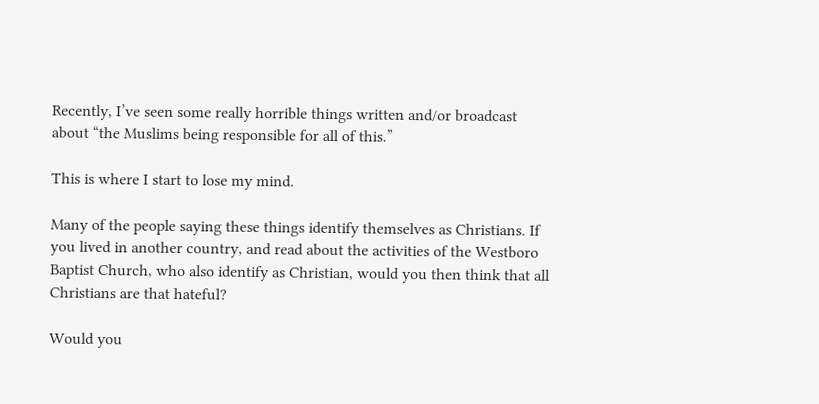Recently, I’ve seen some really horrible things written and/or broadcast about “the Muslims being responsible for all of this.”

This is where I start to lose my mind.

Many of the people saying these things identify themselves as Christians. If you lived in another country, and read about the activities of the Westboro Baptist Church, who also identify as Christian, would you then think that all Christians are that hateful?

Would you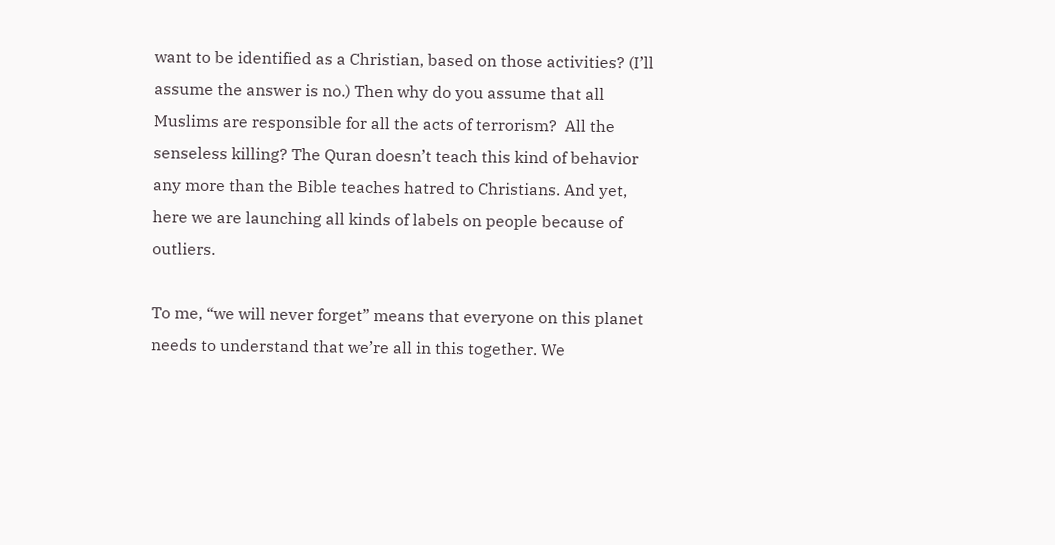want to be identified as a Christian, based on those activities? (I’ll assume the answer is no.) Then why do you assume that all Muslims are responsible for all the acts of terrorism?  All the senseless killing? The Quran doesn’t teach this kind of behavior any more than the Bible teaches hatred to Christians. And yet, here we are launching all kinds of labels on people because of outliers.

To me, “we will never forget” means that everyone on this planet needs to understand that we’re all in this together. We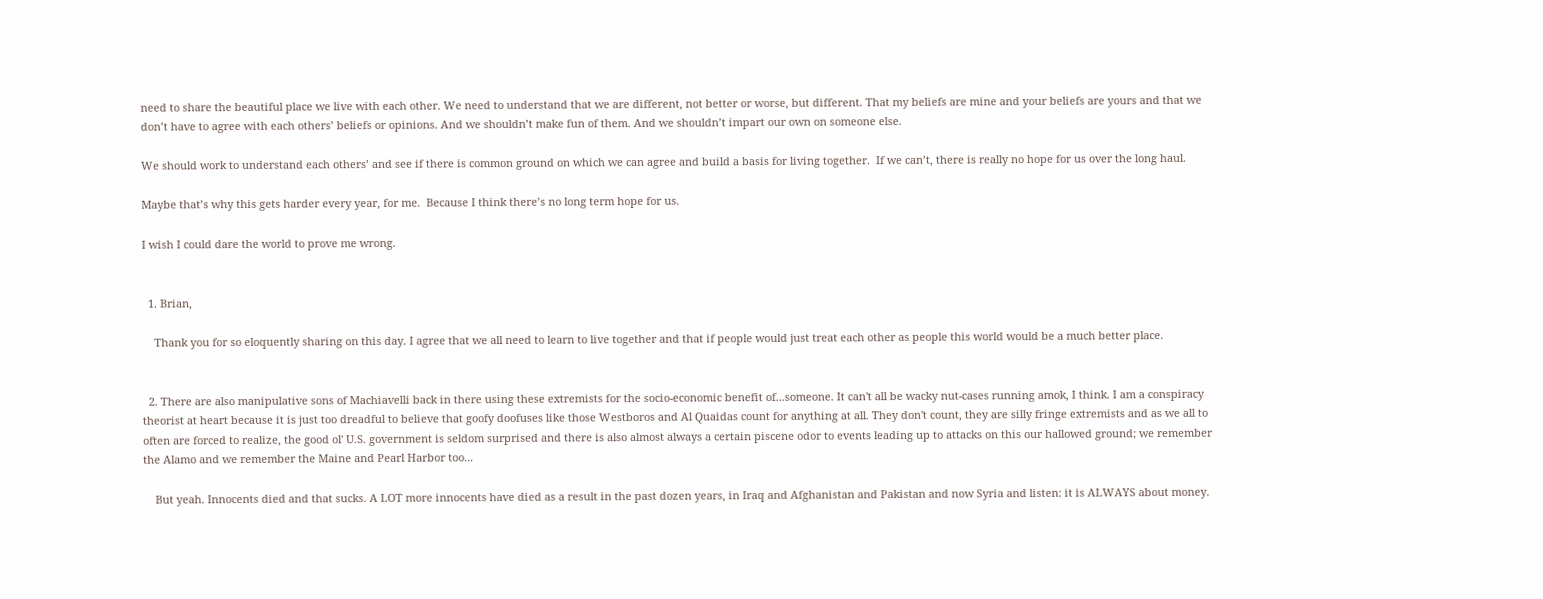need to share the beautiful place we live with each other. We need to understand that we are different, not better or worse, but different. That my beliefs are mine and your beliefs are yours and that we don’t have to agree with each others’ beliefs or opinions. And we shouldn’t make fun of them. And we shouldn’t impart our own on someone else.

We should work to understand each others’ and see if there is common ground on which we can agree and build a basis for living together.  If we can’t, there is really no hope for us over the long haul.

Maybe that’s why this gets harder every year, for me.  Because I think there’s no long term hope for us.

I wish I could dare the world to prove me wrong.


  1. Brian,

    Thank you for so eloquently sharing on this day. I agree that we all need to learn to live together and that if people would just treat each other as people this world would be a much better place.


  2. There are also manipulative sons of Machiavelli back in there using these extremists for the socio-economic benefit of...someone. It can't all be wacky nut-cases running amok, I think. I am a conspiracy theorist at heart because it is just too dreadful to believe that goofy doofuses like those Westboros and Al Quaidas count for anything at all. They don't count, they are silly fringe extremists and as we all to often are forced to realize, the good ol' U.S. government is seldom surprised and there is also almost always a certain piscene odor to events leading up to attacks on this our hallowed ground; we remember the Alamo and we remember the Maine and Pearl Harbor too...

    But yeah. Innocents died and that sucks. A LOT more innocents have died as a result in the past dozen years, in Iraq and Afghanistan and Pakistan and now Syria and listen: it is ALWAYS about money.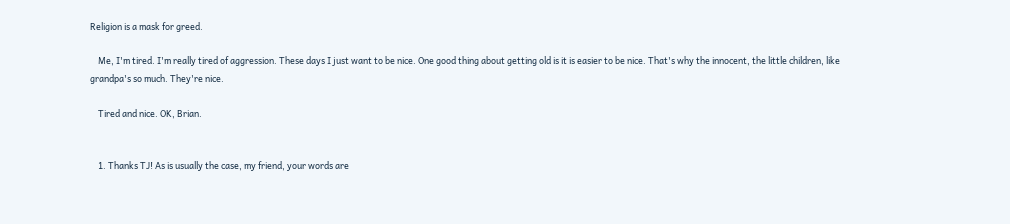Religion is a mask for greed.

    Me, I'm tired. I'm really tired of aggression. These days I just want to be nice. One good thing about getting old is it is easier to be nice. That's why the innocent, the little children, like grandpa's so much. They're nice.

    Tired and nice. OK, Brian.


    1. Thanks TJ! As is usually the case, my friend, your words are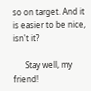so on target. And it is easier to be nice, isn't it?

      Stay well, my friend!